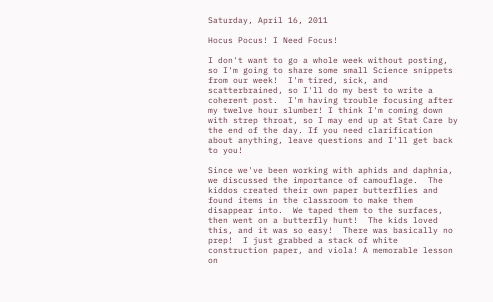Saturday, April 16, 2011

Hocus Pocus! I Need Focus!

I don't want to go a whole week without posting, so I'm going to share some small Science snippets from our week!  I'm tired, sick, and scatterbrained, so I'll do my best to write a coherent post.  I'm having trouble focusing after my twelve hour slumber! I think I'm coming down with strep throat, so I may end up at Stat Care by the end of the day. If you need clarification about anything, leave questions and I'll get back to you!

Since we've been working with aphids and daphnia, we discussed the importance of camouflage.  The kiddos created their own paper butterflies and found items in the classroom to make them disappear into.  We taped them to the surfaces, then went on a butterfly hunt!  The kids loved this, and it was so easy!  There was basically no prep!  I just grabbed a stack of white construction paper, and viola! A memorable lesson on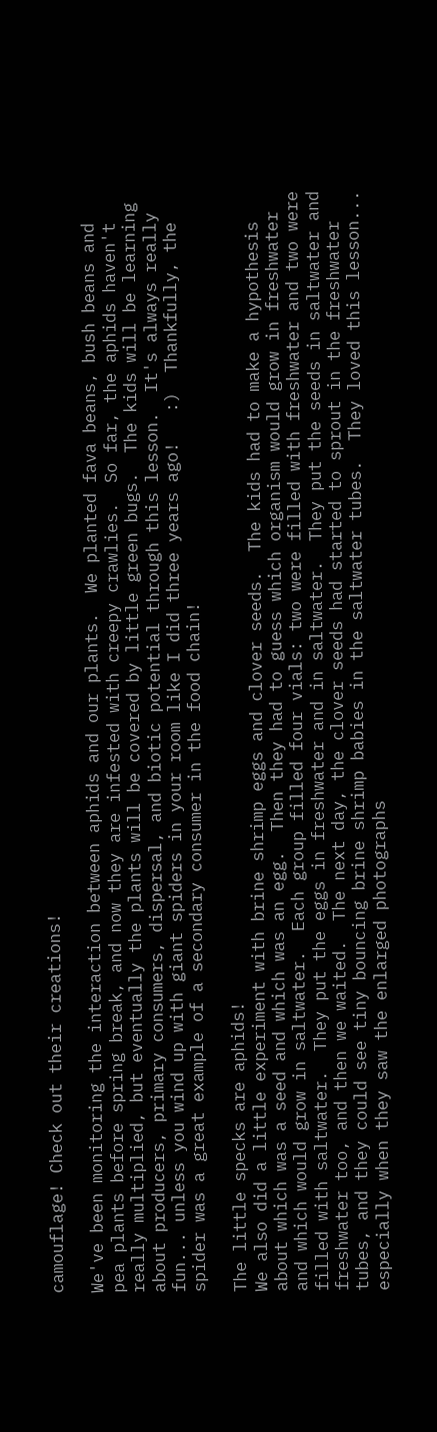camouflage! Check out their creations!

We've been monitoring the interaction between aphids and our plants.  We planted fava beans, bush beans and pea plants before spring break, and now they are infested with creepy crawlies.  So far, the aphids haven't really multiplied, but eventually the plants will be covered by little green bugs.  The kids will be learning about producers, primary consumers, dispersal, and biotic potential through this lesson.  It's always really fun... unless you wind up with giant spiders in your room like I did three years ago!   :)  Thankfully, the spider was a great example of a secondary consumer in the food chain!

The little specks are aphids!
We also did a little experiment with brine shrimp eggs and clover seeds.  The kids had to make a hypothesis about which was a seed and which was an egg.  Then they had to guess which organism would grow in freshwater and which would grow in saltwater.  Each group filled four vials: two were filled with freshwater and two were filled with saltwater.  They put the eggs in freshwater and in saltwater.  They put the seeds in saltwater and freshwater too, and then we waited.  The next day, the clover seeds had started to sprout in the freshwater tubes, and they could see tiny bouncing brine shrimp babies in the saltwater tubes.  They loved this lesson... especially when they saw the enlarged photographs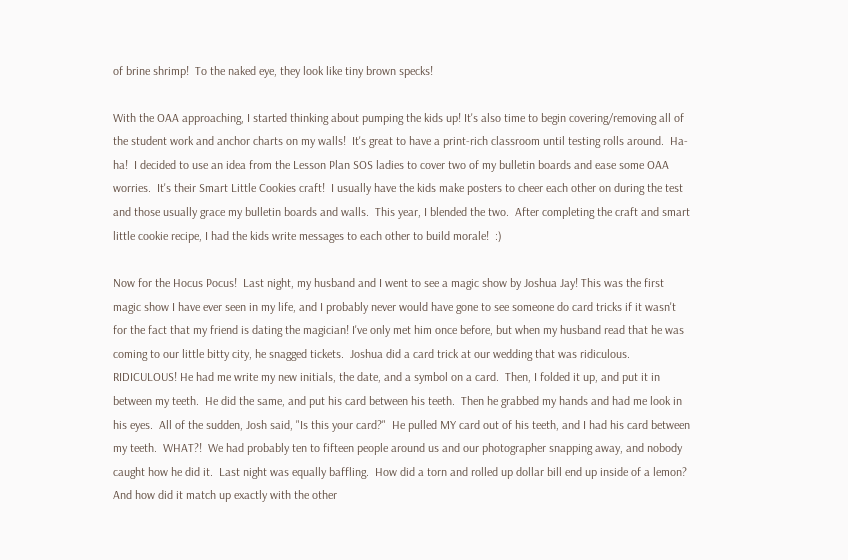of brine shrimp!  To the naked eye, they look like tiny brown specks!

With the OAA approaching, I started thinking about pumping the kids up! It's also time to begin covering/removing all of the student work and anchor charts on my walls!  It's great to have a print-rich classroom until testing rolls around.  Ha-ha!  I decided to use an idea from the Lesson Plan SOS ladies to cover two of my bulletin boards and ease some OAA worries.  It's their Smart Little Cookies craft!  I usually have the kids make posters to cheer each other on during the test and those usually grace my bulletin boards and walls.  This year, I blended the two.  After completing the craft and smart little cookie recipe, I had the kids write messages to each other to build morale!  :)

Now for the Hocus Pocus!  Last night, my husband and I went to see a magic show by Joshua Jay! This was the first magic show I have ever seen in my life, and I probably never would have gone to see someone do card tricks if it wasn't for the fact that my friend is dating the magician! I've only met him once before, but when my husband read that he was coming to our little bitty city, he snagged tickets.  Joshua did a card trick at our wedding that was ridiculous. RIDICULOUS! He had me write my new initials, the date, and a symbol on a card.  Then, I folded it up, and put it in between my teeth.  He did the same, and put his card between his teeth.  Then he grabbed my hands and had me look in his eyes.  All of the sudden, Josh said, "Is this your card?"  He pulled MY card out of his teeth, and I had his card between my teeth.  WHAT?!  We had probably ten to fifteen people around us and our photographer snapping away, and nobody caught how he did it.  Last night was equally baffling.  How did a torn and rolled up dollar bill end up inside of a lemon?  And how did it match up exactly with the other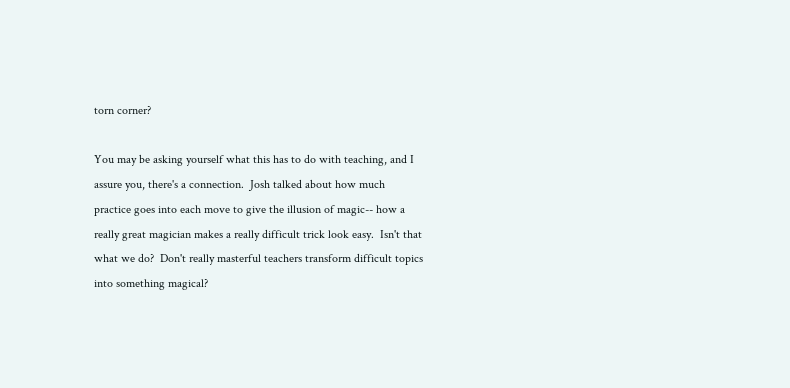torn corner?

You may be asking yourself what this has to do with teaching, and I assure you, there's a connection.  Josh talked about how much practice goes into each move to give the illusion of magic-- how a really great magician makes a really difficult trick look easy.  Isn't that what we do?  Don't really masterful teachers transform difficult topics into something magical?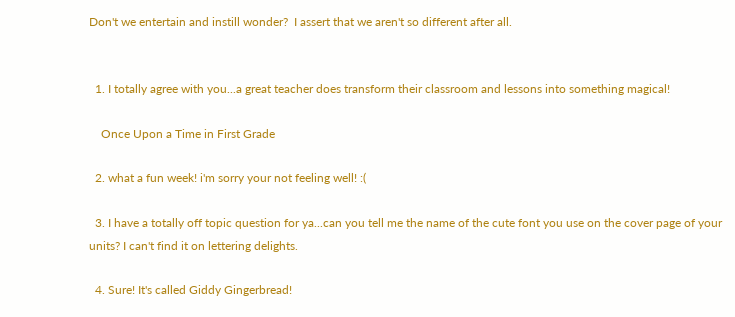Don't we entertain and instill wonder?  I assert that we aren't so different after all.


  1. I totally agree with you...a great teacher does transform their classroom and lessons into something magical!

    Once Upon a Time in First Grade

  2. what a fun week! i'm sorry your not feeling well! :(

  3. I have a totally off topic question for ya...can you tell me the name of the cute font you use on the cover page of your units? I can't find it on lettering delights.

  4. Sure! It's called Giddy Gingerbread!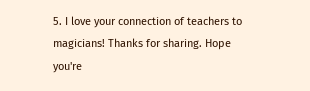5. I love your connection of teachers to magicians! Thanks for sharing. Hope you're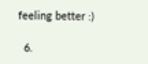feeling better :)

  6.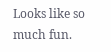Looks like so much fun.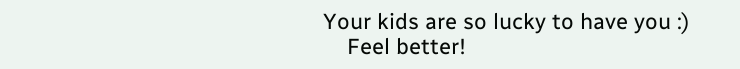Your kids are so lucky to have you :)
    Feel better!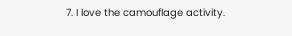7. I love the camouflage activity.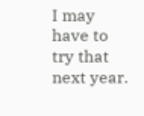I may have to try that next year.